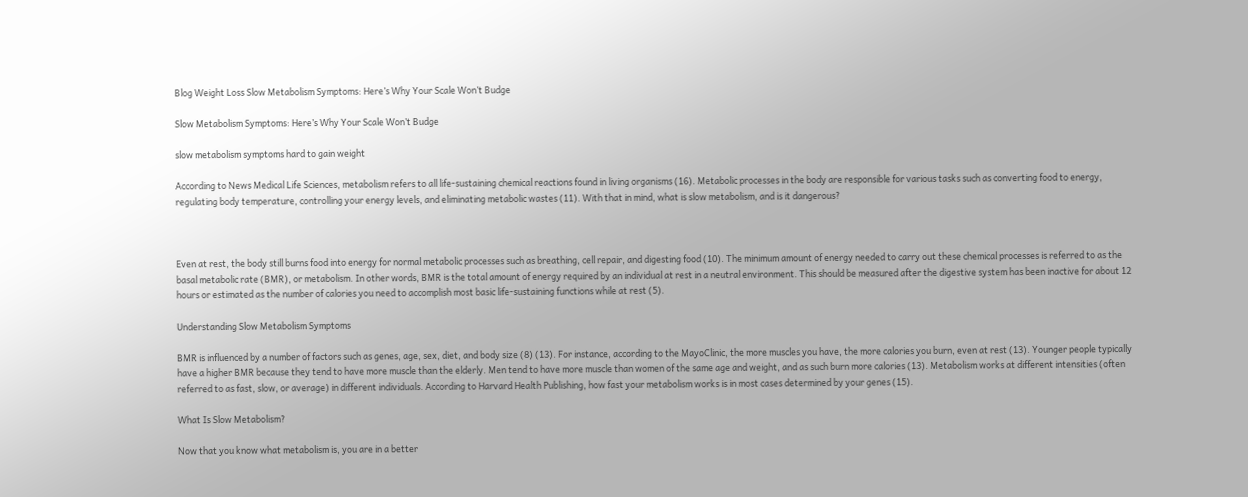Blog Weight Loss Slow Metabolism Symptoms: Here’s Why Your Scale Won’t Budge

Slow Metabolism Symptoms: Here’s Why Your Scale Won’t Budge

slow metabolism symptoms hard to gain weight

According to News Medical Life Sciences, metabolism refers to all life-sustaining chemical reactions found in living organisms (16). Metabolic processes in the body are responsible for various tasks such as converting food to energy, regulating body temperature, controlling your energy levels, and eliminating metabolic wastes (11). With that in mind, what is slow metabolism, and is it dangerous?



Even at rest, the body still burns food into energy for normal metabolic processes such as breathing, cell repair, and digesting food (10). The minimum amount of energy needed to carry out these chemical processes is referred to as the basal metabolic rate (BMR), or metabolism. In other words, BMR is the total amount of energy required by an individual at rest in a neutral environment. This should be measured after the digestive system has been inactive for about 12 hours or estimated as the number of calories you need to accomplish most basic life-sustaining functions while at rest (5).

Understanding Slow Metabolism Symptoms

BMR is influenced by a number of factors such as genes, age, sex, diet, and body size (8) (13). For instance, according to the MayoClinic, the more muscles you have, the more calories you burn, even at rest (13). Younger people typically have a higher BMR because they tend to have more muscle than the elderly. Men tend to have more muscle than women of the same age and weight, and as such burn more calories (13). Metabolism works at different intensities (often referred to as fast, slow, or average) in different individuals. According to Harvard Health Publishing, how fast your metabolism works is in most cases determined by your genes (15).

What Is Slow Metabolism?

Now that you know what metabolism is, you are in a better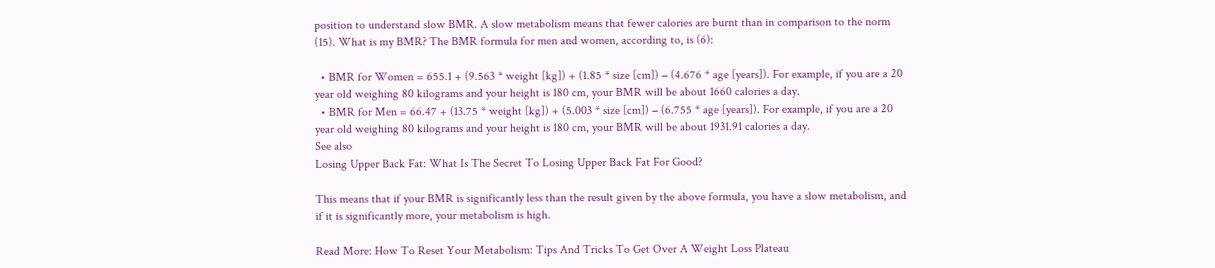position to understand slow BMR. A slow metabolism means that fewer calories are burnt than in comparison to the norm (15). What is my BMR? The BMR formula for men and women, according to, is (6):

  • BMR for Women = 655.1 + (9.563 * weight [kg]) + (1.85 * size [cm]) − (4.676 * age [years]). For example, if you are a 20 year old weighing 80 kilograms and your height is 180 cm, your BMR will be about 1660 calories a day.
  • BMR for Men = 66.47 + (13.75 * weight [kg]) + (5.003 * size [cm]) − (6.755 * age [years]). For example, if you are a 20 year old weighing 80 kilograms and your height is 180 cm, your BMR will be about 1931.91 calories a day.
See also
Losing Upper Back Fat: What Is The Secret To Losing Upper Back Fat For Good?

This means that if your BMR is significantly less than the result given by the above formula, you have a slow metabolism, and if it is significantly more, your metabolism is high.

Read More: How To Reset Your Metabolism: Tips And Tricks To Get Over A Weight Loss Plateau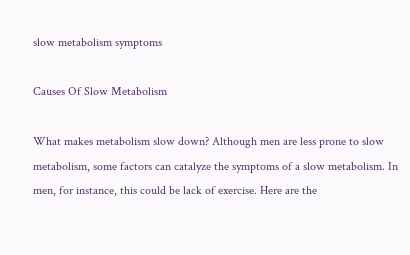slow metabolism symptoms

Causes Of Slow Metabolism

What makes metabolism slow down? Although men are less prone to slow metabolism, some factors can catalyze the symptoms of a slow metabolism. In men, for instance, this could be lack of exercise. Here are the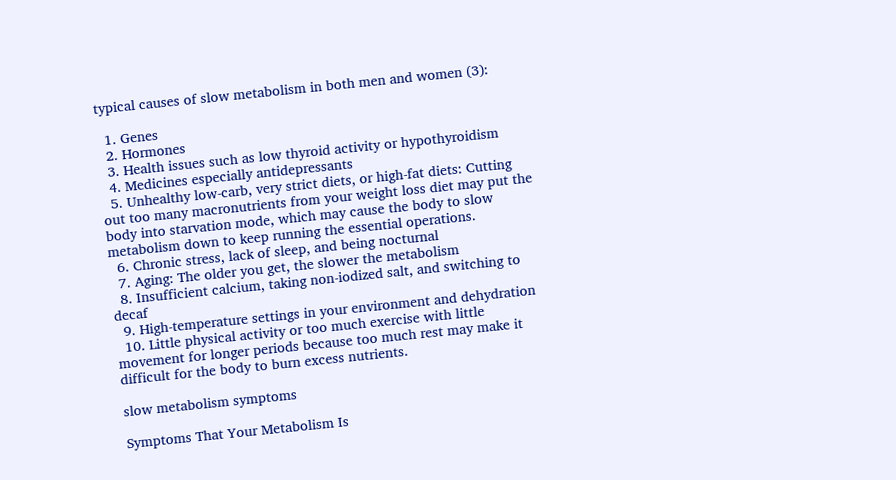typical causes of slow metabolism in both men and women (3):

  1. Genes
  2. Hormones
  3. Health issues such as low thyroid activity or hypothyroidism
  4. Medicines especially antidepressants
  5. Unhealthy low-carb, very strict diets, or high-fat diets: Cutting out too many macronutrients from your weight loss diet may put the body into starvation mode, which may cause the body to slow metabolism down to keep running the essential operations.
  6. Chronic stress, lack of sleep, and being nocturnal
  7. Aging: The older you get, the slower the metabolism
  8. Insufficient calcium, taking non-iodized salt, and switching to decaf
  9. High-temperature settings in your environment and dehydration
  10. Little physical activity or too much exercise with little movement for longer periods because too much rest may make it difficult for the body to burn excess nutrients.

slow metabolism symptoms

Symptoms That Your Metabolism Is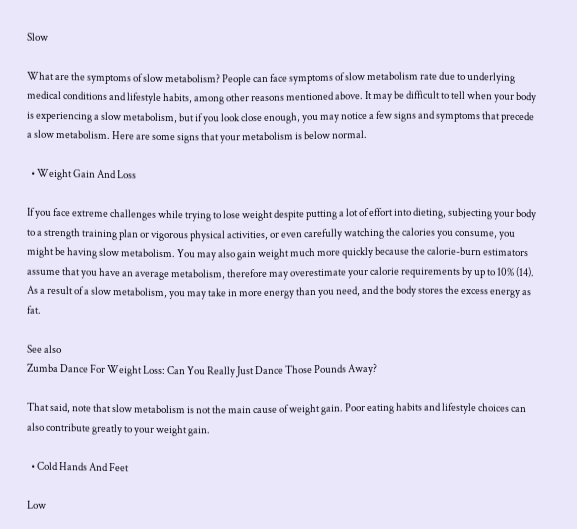Slow

What are the symptoms of slow metabolism? People can face symptoms of slow metabolism rate due to underlying medical conditions and lifestyle habits, among other reasons mentioned above. It may be difficult to tell when your body is experiencing a slow metabolism, but if you look close enough, you may notice a few signs and symptoms that precede a slow metabolism. Here are some signs that your metabolism is below normal.

  • Weight Gain And Loss

If you face extreme challenges while trying to lose weight despite putting a lot of effort into dieting, subjecting your body to a strength training plan or vigorous physical activities, or even carefully watching the calories you consume, you might be having slow metabolism. You may also gain weight much more quickly because the calorie-burn estimators assume that you have an average metabolism, therefore may overestimate your calorie requirements by up to 10% (14). As a result of a slow metabolism, you may take in more energy than you need, and the body stores the excess energy as fat.

See also
Zumba Dance For Weight Loss: Can You Really Just Dance Those Pounds Away?

That said, note that slow metabolism is not the main cause of weight gain. Poor eating habits and lifestyle choices can also contribute greatly to your weight gain.

  • Cold Hands And Feet

Low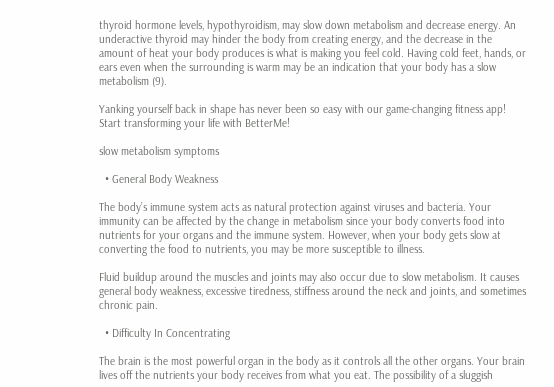thyroid hormone levels, hypothyroidism, may slow down metabolism and decrease energy. An underactive thyroid may hinder the body from creating energy, and the decrease in the amount of heat your body produces is what is making you feel cold. Having cold feet, hands, or ears even when the surrounding is warm may be an indication that your body has a slow metabolism (9).

Yanking yourself back in shape has never been so easy with our game-changing fitness app! Start transforming your life with BetterMe!

slow metabolism symptoms

  • General Body Weakness

The body’s immune system acts as natural protection against viruses and bacteria. Your immunity can be affected by the change in metabolism since your body converts food into nutrients for your organs and the immune system. However, when your body gets slow at converting the food to nutrients, you may be more susceptible to illness.

Fluid buildup around the muscles and joints may also occur due to slow metabolism. It causes general body weakness, excessive tiredness, stiffness around the neck and joints, and sometimes chronic pain.

  • Difficulty In Concentrating

The brain is the most powerful organ in the body as it controls all the other organs. Your brain lives off the nutrients your body receives from what you eat. The possibility of a sluggish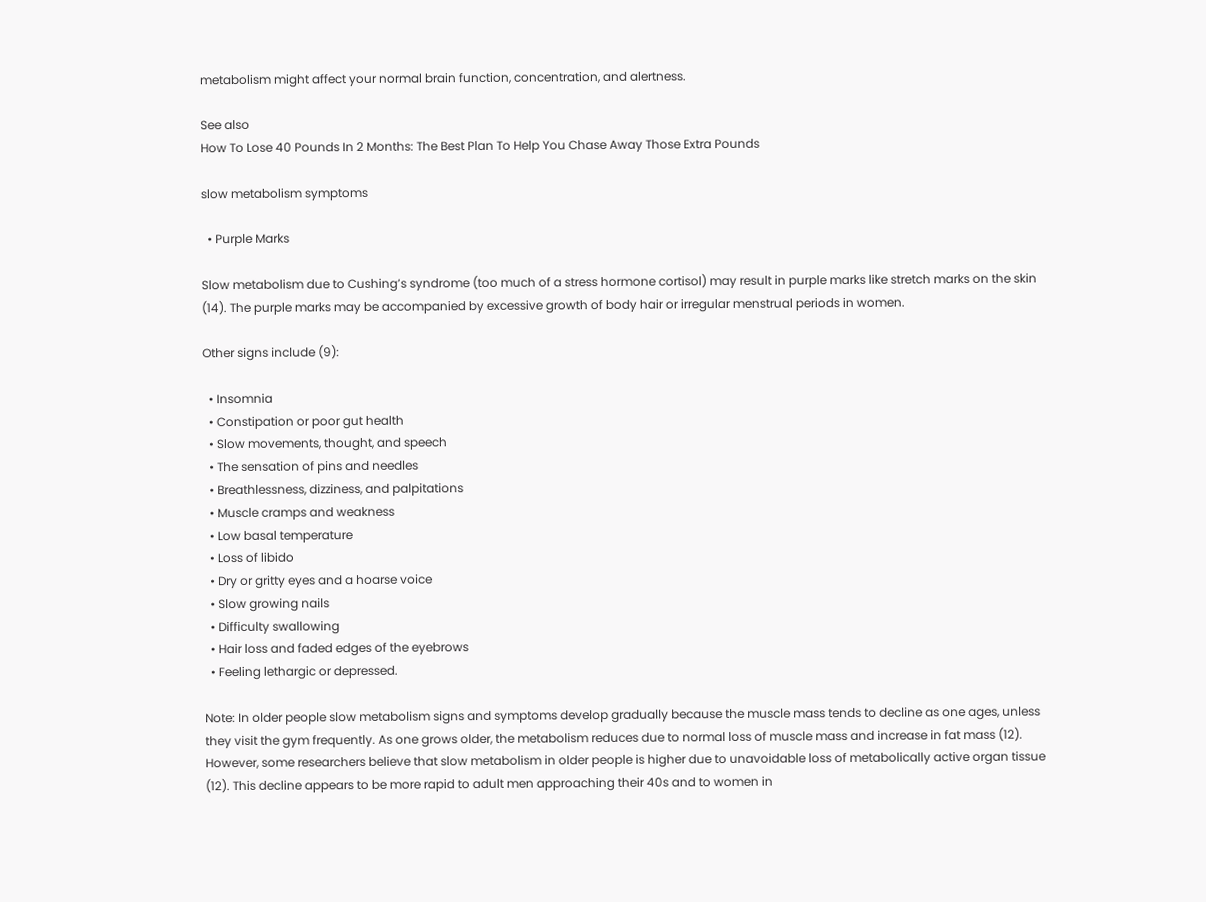metabolism might affect your normal brain function, concentration, and alertness.

See also
How To Lose 40 Pounds In 2 Months: The Best Plan To Help You Chase Away Those Extra Pounds

slow metabolism symptoms

  • Purple Marks

Slow metabolism due to Cushing’s syndrome (too much of a stress hormone cortisol) may result in purple marks like stretch marks on the skin (14). The purple marks may be accompanied by excessive growth of body hair or irregular menstrual periods in women.

Other signs include (9):

  • Insomnia
  • Constipation or poor gut health
  • Slow movements, thought, and speech
  • The sensation of pins and needles
  • Breathlessness, dizziness, and palpitations
  • Muscle cramps and weakness
  • Low basal temperature
  • Loss of libido
  • Dry or gritty eyes and a hoarse voice
  • Slow growing nails
  • Difficulty swallowing
  • Hair loss and faded edges of the eyebrows
  • Feeling lethargic or depressed.

Note: In older people slow metabolism signs and symptoms develop gradually because the muscle mass tends to decline as one ages, unless they visit the gym frequently. As one grows older, the metabolism reduces due to normal loss of muscle mass and increase in fat mass (12). However, some researchers believe that slow metabolism in older people is higher due to unavoidable loss of metabolically active organ tissue (12). This decline appears to be more rapid to adult men approaching their 40s and to women in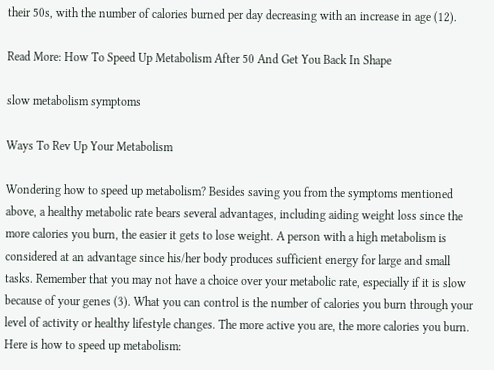their 50s, with the number of calories burned per day decreasing with an increase in age (12).

Read More: How To Speed Up Metabolism After 50 And Get You Back In Shape

slow metabolism symptoms

Ways To Rev Up Your Metabolism

Wondering how to speed up metabolism? Besides saving you from the symptoms mentioned above, a healthy metabolic rate bears several advantages, including aiding weight loss since the more calories you burn, the easier it gets to lose weight. A person with a high metabolism is considered at an advantage since his/her body produces sufficient energy for large and small tasks. Remember that you may not have a choice over your metabolic rate, especially if it is slow because of your genes (3). What you can control is the number of calories you burn through your level of activity or healthy lifestyle changes. The more active you are, the more calories you burn. Here is how to speed up metabolism: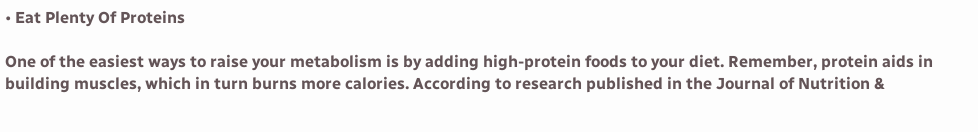• Eat Plenty Of Proteins

One of the easiest ways to raise your metabolism is by adding high-protein foods to your diet. Remember, protein aids in building muscles, which in turn burns more calories. According to research published in the Journal of Nutrition &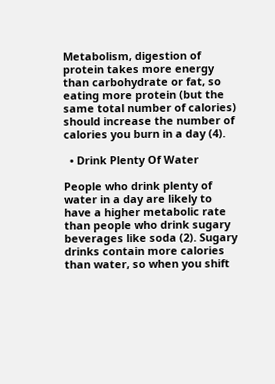Metabolism, digestion of protein takes more energy than carbohydrate or fat, so eating more protein (but the same total number of calories) should increase the number of calories you burn in a day (4).

  • Drink Plenty Of Water

People who drink plenty of water in a day are likely to have a higher metabolic rate than people who drink sugary beverages like soda (2). Sugary drinks contain more calories than water, so when you shift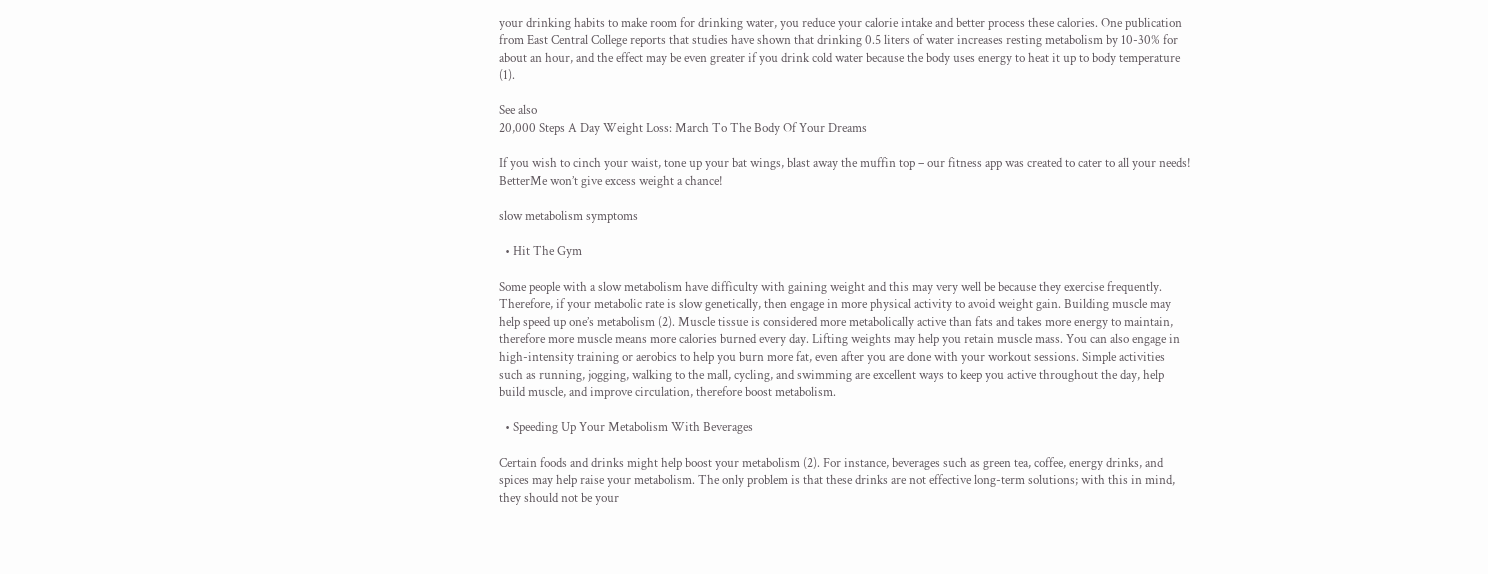your drinking habits to make room for drinking water, you reduce your calorie intake and better process these calories. One publication from East Central College reports that studies have shown that drinking 0.5 liters of water increases resting metabolism by 10-30% for about an hour, and the effect may be even greater if you drink cold water because the body uses energy to heat it up to body temperature (1).

See also
20,000 Steps A Day Weight Loss: March To The Body Of Your Dreams

If you wish to cinch your waist, tone up your bat wings, blast away the muffin top – our fitness app was created to cater to all your needs! BetterMe won’t give excess weight a chance!

slow metabolism symptoms

  • Hit The Gym

Some people with a slow metabolism have difficulty with gaining weight and this may very well be because they exercise frequently. Therefore, if your metabolic rate is slow genetically, then engage in more physical activity to avoid weight gain. Building muscle may help speed up one’s metabolism (2). Muscle tissue is considered more metabolically active than fats and takes more energy to maintain, therefore more muscle means more calories burned every day. Lifting weights may help you retain muscle mass. You can also engage in high-intensity training or aerobics to help you burn more fat, even after you are done with your workout sessions. Simple activities such as running, jogging, walking to the mall, cycling, and swimming are excellent ways to keep you active throughout the day, help build muscle, and improve circulation, therefore boost metabolism.

  • Speeding Up Your Metabolism With Beverages

Certain foods and drinks might help boost your metabolism (2). For instance, beverages such as green tea, coffee, energy drinks, and spices may help raise your metabolism. The only problem is that these drinks are not effective long-term solutions; with this in mind, they should not be your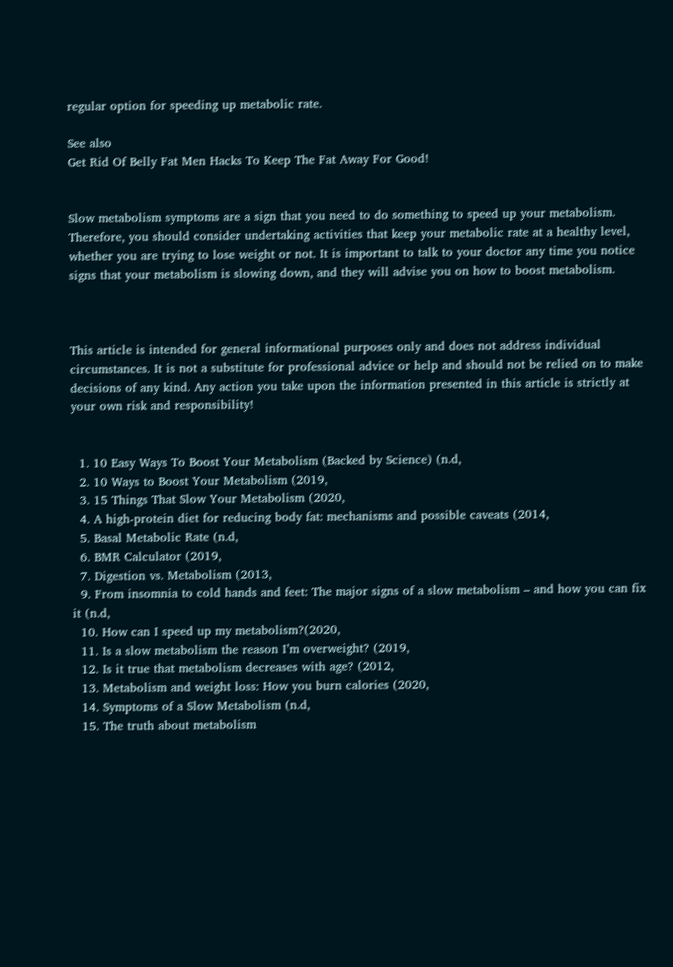regular option for speeding up metabolic rate.

See also
Get Rid Of Belly Fat Men Hacks To Keep The Fat Away For Good!


Slow metabolism symptoms are a sign that you need to do something to speed up your metabolism. Therefore, you should consider undertaking activities that keep your metabolic rate at a healthy level, whether you are trying to lose weight or not. It is important to talk to your doctor any time you notice signs that your metabolism is slowing down, and they will advise you on how to boost metabolism.



This article is intended for general informational purposes only and does not address individual circumstances. It is not a substitute for professional advice or help and should not be relied on to make decisions of any kind. Any action you take upon the information presented in this article is strictly at your own risk and responsibility!


  1. 10 Easy Ways To Boost Your Metabolism (Backed by Science) (n.d,
  2. 10 Ways to Boost Your Metabolism (2019,
  3. 15 Things That Slow Your Metabolism (2020,
  4. A high-protein diet for reducing body fat: mechanisms and possible caveats (2014,
  5. Basal Metabolic Rate (n.d,
  6. BMR Calculator (2019,
  7. Digestion vs. Metabolism (2013,
  9. From insomnia to cold hands and feet: The major signs of a slow metabolism – and how you can fix it (n.d,
  10. How can I speed up my metabolism?(2020,
  11. Is a slow metabolism the reason I’m overweight? (2019,
  12. Is it true that metabolism decreases with age? (2012,
  13. Metabolism and weight loss: How you burn calories (2020,
  14. Symptoms of a Slow Metabolism (n.d,
  15. The truth about metabolism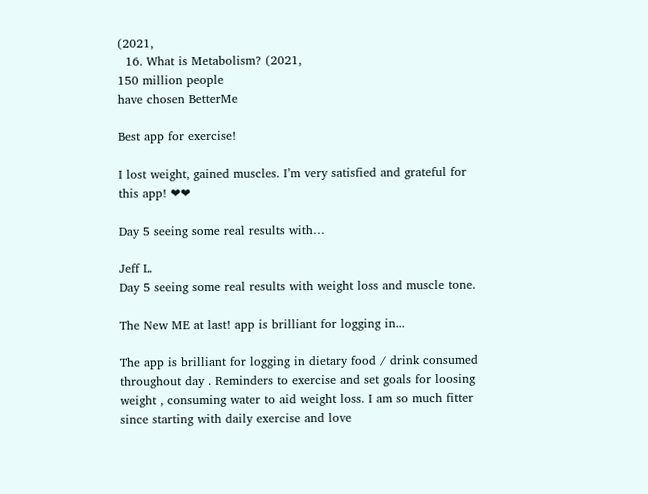(2021,
  16. What is Metabolism? (2021,
150 million people
have chosen BetterMe

Best app for exercise!

I lost weight, gained muscles. I’m very satisfied and grateful for this app! ❤❤

Day 5 seeing some real results with…

Jeff L.
Day 5 seeing some real results with weight loss and muscle tone.

The New ME at last! app is brilliant for logging in...

The app is brilliant for logging in dietary food / drink consumed throughout day . Reminders to exercise and set goals for loosing weight , consuming water to aid weight loss. I am so much fitter since starting with daily exercise and love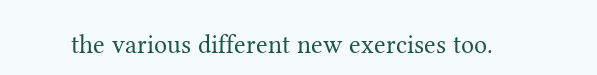the various different new exercises too.